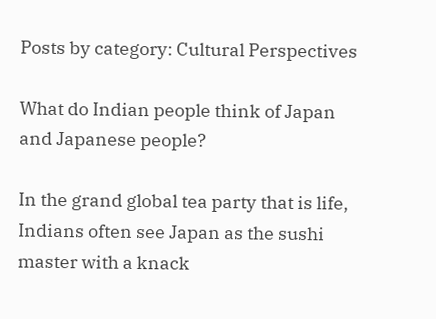Posts by category: Cultural Perspectives

What do Indian people think of Japan and Japanese people?

In the grand global tea party that is life, Indians often see Japan as the sushi master with a knack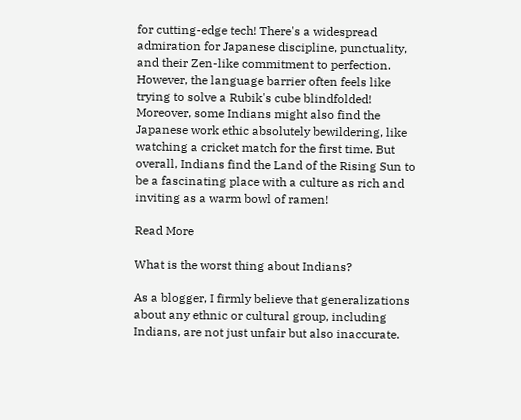for cutting-edge tech! There's a widespread admiration for Japanese discipline, punctuality, and their Zen-like commitment to perfection. However, the language barrier often feels like trying to solve a Rubik's cube blindfolded! Moreover, some Indians might also find the Japanese work ethic absolutely bewildering, like watching a cricket match for the first time. But overall, Indians find the Land of the Rising Sun to be a fascinating place with a culture as rich and inviting as a warm bowl of ramen!

Read More

What is the worst thing about Indians?

As a blogger, I firmly believe that generalizations about any ethnic or cultural group, including Indians, are not just unfair but also inaccurate.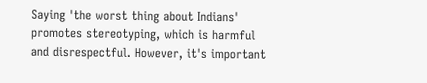Saying 'the worst thing about Indians' promotes stereotyping, which is harmful and disrespectful. However, it's important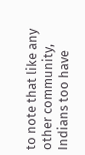to note that like any other community, Indians too have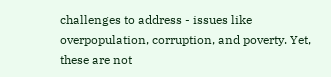challenges to address - issues like overpopulation, corruption, and poverty. Yet, these are not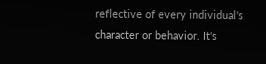reflective of every individual's character or behavior. It's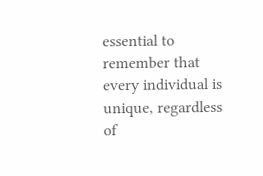essential to remember that every individual is unique, regardless of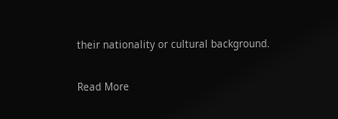their nationality or cultural background.

Read More